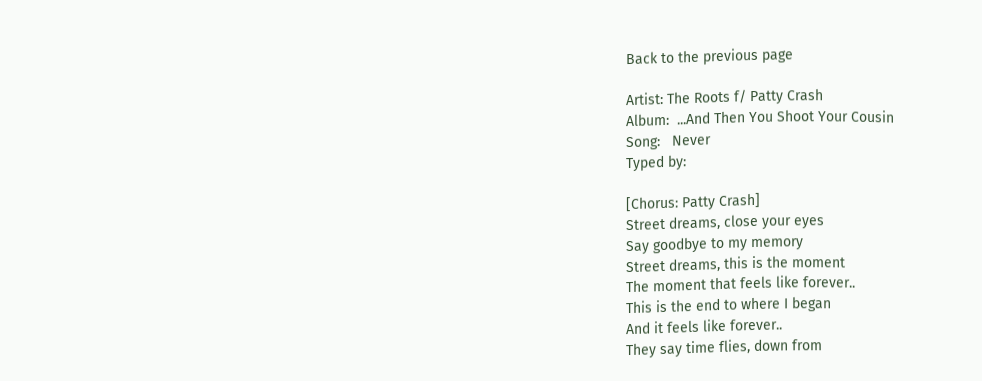Back to the previous page

Artist: The Roots f/ Patty Crash
Album:  ...And Then You Shoot Your Cousin
Song:   Never
Typed by:

[Chorus: Patty Crash]
Street dreams, close your eyes
Say goodbye to my memory
Street dreams, this is the moment
The moment that feels like forever..
This is the end to where I began
And it feels like forever..
They say time flies, down from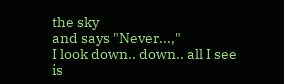the sky
and says "Never...,"
I look down.. down.. all I see is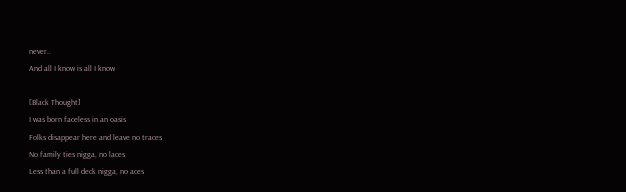never..
And all I know is all I know

[Black Thought]
I was born faceless in an oasis
Folks disappear here and leave no traces
No family ties nigga, no laces
Less than a full deck nigga, no aces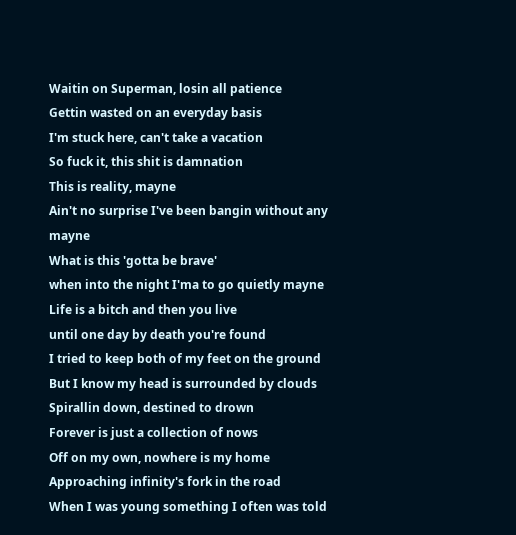Waitin on Superman, losin all patience
Gettin wasted on an everyday basis
I'm stuck here, can't take a vacation
So fuck it, this shit is damnation
This is reality, mayne
Ain't no surprise I've been bangin without any mayne
What is this 'gotta be brave'
when into the night I'ma to go quietly mayne
Life is a bitch and then you live
until one day by death you're found
I tried to keep both of my feet on the ground
But I know my head is surrounded by clouds
Spirallin down, destined to drown
Forever is just a collection of nows
Off on my own, nowhere is my home
Approaching infinity's fork in the road
When I was young something I often was told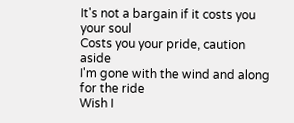It's not a bargain if it costs you your soul
Costs you your pride, caution aside
I'm gone with the wind and along for the ride
Wish I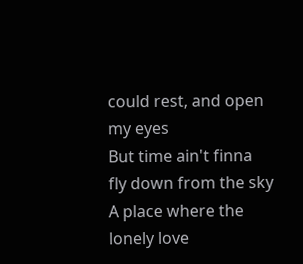could rest, and open my eyes
But time ain't finna fly down from the sky
A place where the lonely love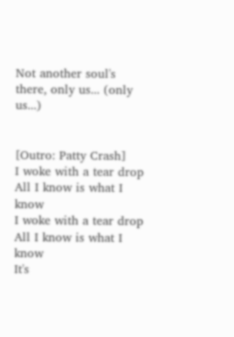Not another soul's there, only us... (only us...)


[Outro: Patty Crash]
I woke with a tear drop
All I know is what I know
I woke with a tear drop
All I know is what I know
It's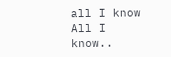all I know
All I know..